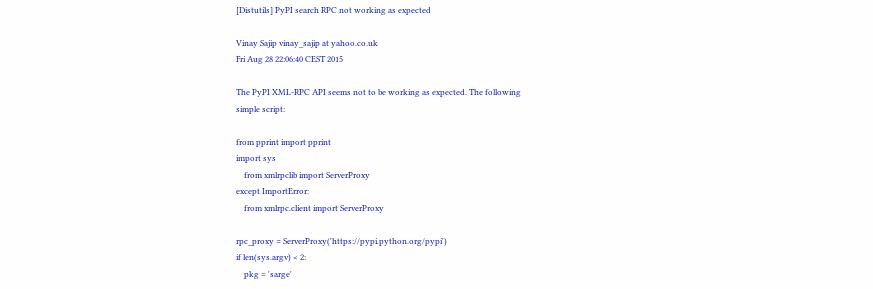[Distutils] PyPI search RPC not working as expected

Vinay Sajip vinay_sajip at yahoo.co.uk
Fri Aug 28 22:06:40 CEST 2015

The PyPI XML-RPC API seems not to be working as expected. The following
simple script:

from pprint import pprint
import sys
    from xmlrpclib import ServerProxy
except ImportError:
    from xmlrpc.client import ServerProxy

rpc_proxy = ServerProxy('https://pypi.python.org/pypi')
if len(sys.argv) < 2:
    pkg = 'sarge'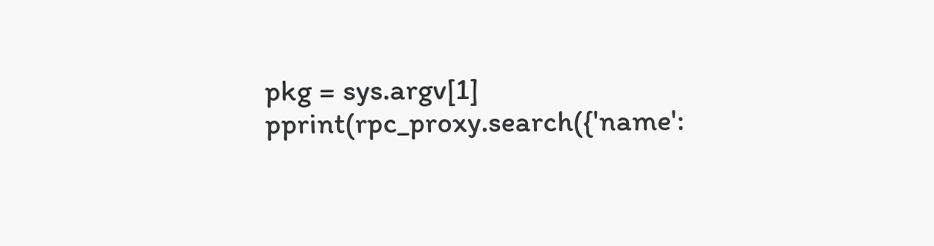pkg = sys.argv[1]
pprint(rpc_proxy.search({'name':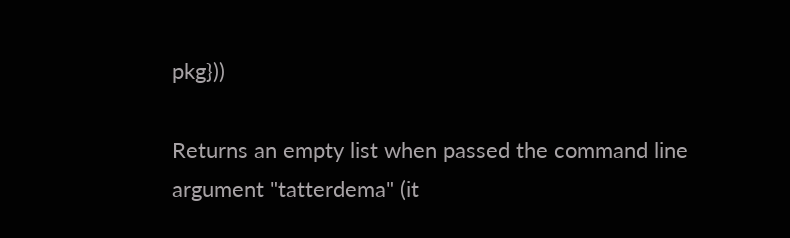pkg}))

Returns an empty list when passed the command line argument "tatterdema" (it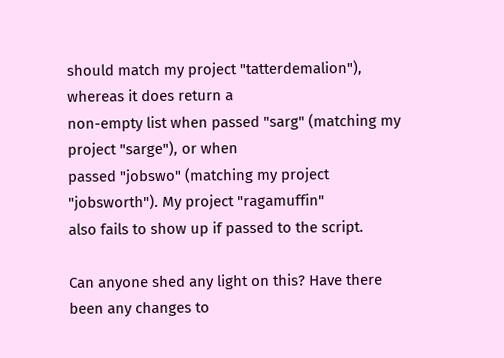should match my project "tatterdemalion"), whereas it does return a
non-empty list when passed "sarg" (matching my project "sarge"), or when
passed "jobswo" (matching my project "jobsworth"). My project "ragamuffin"
also fails to show up if passed to the script.

Can anyone shed any light on this? Have there been any changes to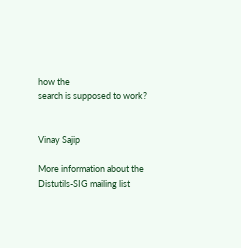how the
search is supposed to work?


Vinay Sajip

More information about the Distutils-SIG mailing list